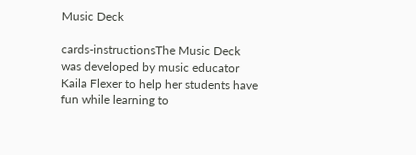Music Deck

cards-instructionsThe Music Deck was developed by music educator Kaila Flexer to help her students have fun while learning to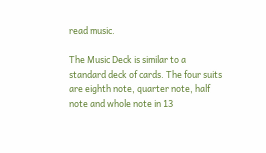read music.

The Music Deck is similar to a standard deck of cards. The four suits are eighth note, quarter note, half note and whole note in 13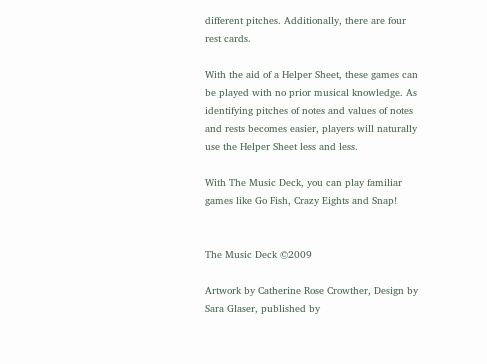different pitches. Additionally, there are four rest cards.

With the aid of a Helper Sheet, these games can be played with no prior musical knowledge. As identifying pitches of notes and values of notes and rests becomes easier, players will naturally use the Helper Sheet less and less.

With The Music Deck, you can play familiar games like Go Fish, Crazy Eights and Snap!


The Music Deck ©2009

Artwork by Catherine Rose Crowther, Design by Sara Glaser, published by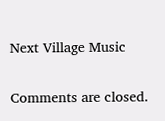Next Village Music

Comments are closed.